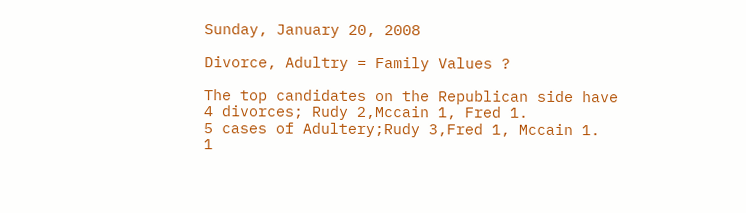Sunday, January 20, 2008

Divorce, Adultry = Family Values ?

The top candidates on the Republican side have
4 divorces; Rudy 2,Mccain 1, Fred 1.
5 cases of Adultery;Rudy 3,Fred 1, Mccain 1.
1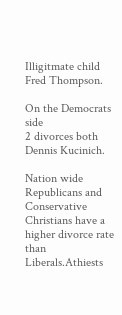Illigitmate child Fred Thompson.

On the Democrats side
2 divorces both Dennis Kucinich.

Nation wide Republicans and Conservative
Christians have a higher divorce rate than
Liberals.Athiests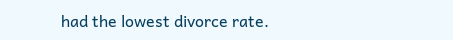had the lowest divorce rate.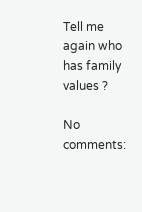Tell me again who has family values ?

No comments: